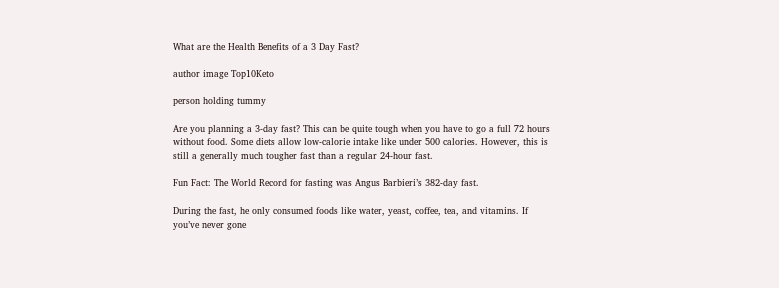What are the Health Benefits of a 3 Day Fast?

author image Top10Keto

person holding tummy

Are you planning a 3-day fast? This can be quite tough when you have to go a full 72 hours without food. Some diets allow low-calorie intake like under 500 calories. However, this is still a generally much tougher fast than a regular 24-hour fast.

Fun Fact: The World Record for fasting was Angus Barbieri’s 382-day fast.

During the fast, he only consumed foods like water, yeast, coffee, tea, and vitamins. If you’ve never gone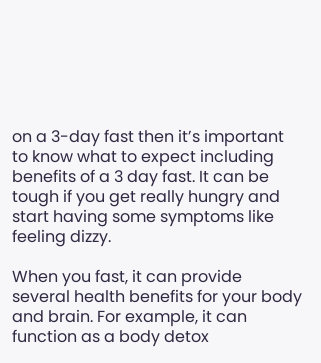on a 3-day fast then it’s important to know what to expect including benefits of a 3 day fast. It can be tough if you get really hungry and start having some symptoms like feeling dizzy.

When you fast, it can provide several health benefits for your body and brain. For example, it can function as a body detox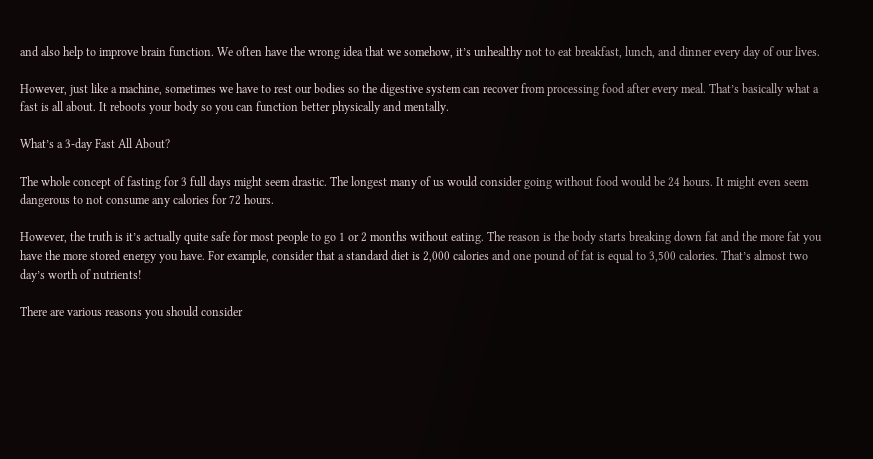and also help to improve brain function. We often have the wrong idea that we somehow, it’s unhealthy not to eat breakfast, lunch, and dinner every day of our lives.

However, just like a machine, sometimes we have to rest our bodies so the digestive system can recover from processing food after every meal. That’s basically what a fast is all about. It reboots your body so you can function better physically and mentally.

What’s a 3-day Fast All About?

The whole concept of fasting for 3 full days might seem drastic. The longest many of us would consider going without food would be 24 hours. It might even seem dangerous to not consume any calories for 72 hours.

However, the truth is it’s actually quite safe for most people to go 1 or 2 months without eating. The reason is the body starts breaking down fat and the more fat you have the more stored energy you have. For example, consider that a standard diet is 2,000 calories and one pound of fat is equal to 3,500 calories. That’s almost two day’s worth of nutrients!

There are various reasons you should consider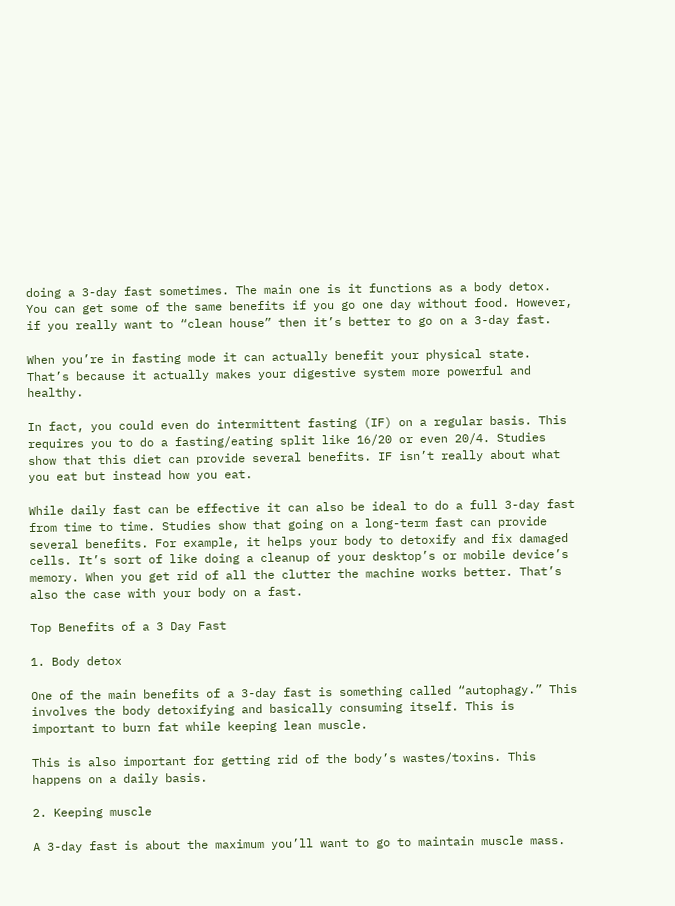doing a 3-day fast sometimes. The main one is it functions as a body detox. You can get some of the same benefits if you go one day without food. However, if you really want to “clean house” then it’s better to go on a 3-day fast.

When you’re in fasting mode it can actually benefit your physical state. That’s because it actually makes your digestive system more powerful and healthy.

In fact, you could even do intermittent fasting (IF) on a regular basis. This requires you to do a fasting/eating split like 16/20 or even 20/4. Studies show that this diet can provide several benefits. IF isn’t really about what you eat but instead how you eat.

While daily fast can be effective it can also be ideal to do a full 3-day fast from time to time. Studies show that going on a long-term fast can provide several benefits. For example, it helps your body to detoxify and fix damaged cells. It’s sort of like doing a cleanup of your desktop’s or mobile device’s memory. When you get rid of all the clutter the machine works better. That’s also the case with your body on a fast.

Top Benefits of a 3 Day Fast

1. Body detox

One of the main benefits of a 3-day fast is something called “autophagy.” This involves the body detoxifying and basically consuming itself. This is important to burn fat while keeping lean muscle.

This is also important for getting rid of the body’s wastes/toxins. This happens on a daily basis.

2. Keeping muscle

A 3-day fast is about the maximum you’ll want to go to maintain muscle mass.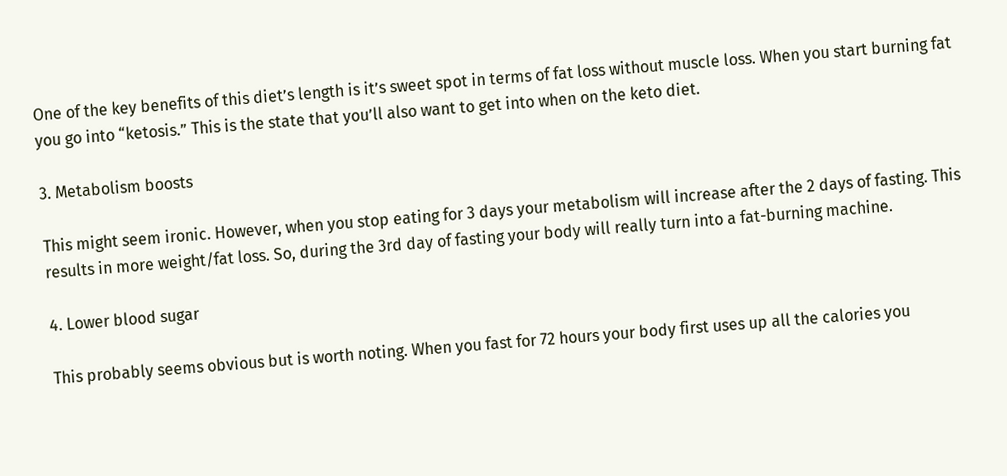One of the key benefits of this diet’s length is it’s sweet spot in terms of fat loss without muscle loss. When you start burning fat you go into “ketosis.” This is the state that you’ll also want to get into when on the keto diet.

3. Metabolism boosts

This might seem ironic. However, when you stop eating for 3 days your metabolism will increase after the 2 days of fasting. This results in more weight/fat loss. So, during the 3rd day of fasting your body will really turn into a fat-burning machine.

4. Lower blood sugar

This probably seems obvious but is worth noting. When you fast for 72 hours your body first uses up all the calories you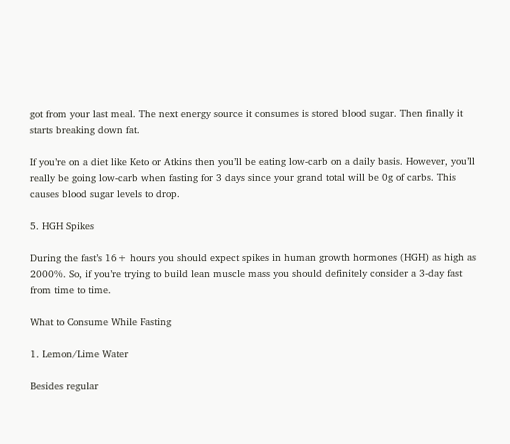got from your last meal. The next energy source it consumes is stored blood sugar. Then finally it starts breaking down fat.

If you’re on a diet like Keto or Atkins then you’ll be eating low-carb on a daily basis. However, you’ll really be going low-carb when fasting for 3 days since your grand total will be 0g of carbs. This causes blood sugar levels to drop.

5. HGH Spikes

During the fast’s 16+ hours you should expect spikes in human growth hormones (HGH) as high as 2000%. So, if you’re trying to build lean muscle mass you should definitely consider a 3-day fast from time to time.

What to Consume While Fasting

1. Lemon/Lime Water

Besides regular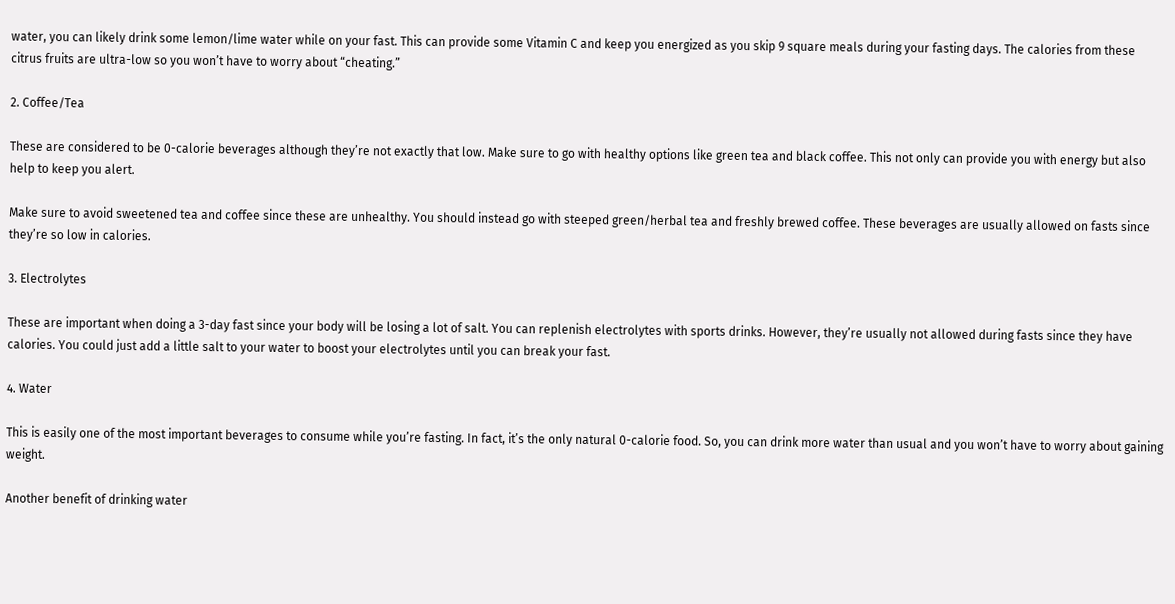water, you can likely drink some lemon/lime water while on your fast. This can provide some Vitamin C and keep you energized as you skip 9 square meals during your fasting days. The calories from these citrus fruits are ultra-low so you won’t have to worry about “cheating.”

2. Coffee/Tea

These are considered to be 0-calorie beverages although they’re not exactly that low. Make sure to go with healthy options like green tea and black coffee. This not only can provide you with energy but also help to keep you alert.

Make sure to avoid sweetened tea and coffee since these are unhealthy. You should instead go with steeped green/herbal tea and freshly brewed coffee. These beverages are usually allowed on fasts since they’re so low in calories.

3. Electrolytes

These are important when doing a 3-day fast since your body will be losing a lot of salt. You can replenish electrolytes with sports drinks. However, they’re usually not allowed during fasts since they have calories. You could just add a little salt to your water to boost your electrolytes until you can break your fast.

4. Water

This is easily one of the most important beverages to consume while you’re fasting. In fact, it’s the only natural 0-calorie food. So, you can drink more water than usual and you won’t have to worry about gaining weight.

Another benefit of drinking water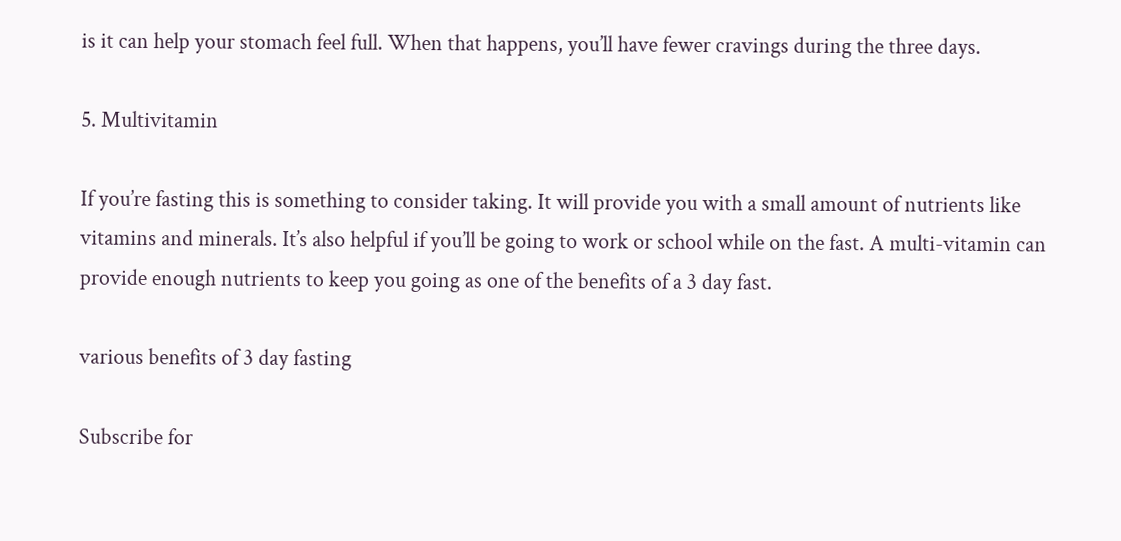is it can help your stomach feel full. When that happens, you’ll have fewer cravings during the three days.

5. Multivitamin

If you’re fasting this is something to consider taking. It will provide you with a small amount of nutrients like vitamins and minerals. It’s also helpful if you’ll be going to work or school while on the fast. A multi-vitamin can provide enough nutrients to keep you going as one of the benefits of a 3 day fast.

various benefits of 3 day fasting

Subscribe for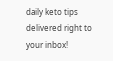daily keto tips delivered right to your inbox!